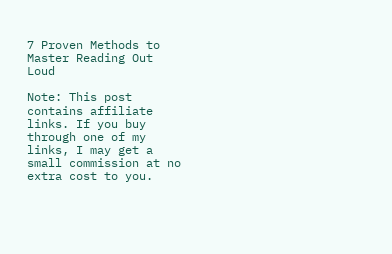7 Proven Methods to Master Reading Out Loud

Note: This post contains affiliate links. If you buy through one of my links, I may get a small commission at no extra cost to you.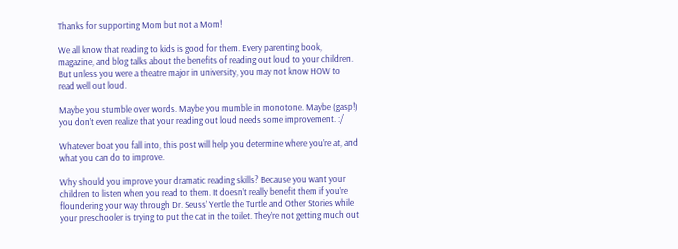Thanks for supporting Mom but not a Mom!

We all know that reading to kids is good for them. Every parenting book, magazine, and blog talks about the benefits of reading out loud to your children. But unless you were a theatre major in university, you may not know HOW to read well out loud.

Maybe you stumble over words. Maybe you mumble in monotone. Maybe (gasp!) you don’t even realize that your reading out loud needs some improvement. :/

Whatever boat you fall into, this post will help you determine where you’re at, and what you can do to improve.

Why should you improve your dramatic reading skills? Because you want your children to listen when you read to them. It doesn’t really benefit them if you’re floundering your way through Dr. Seuss’ Yertle the Turtle and Other Stories while your preschooler is trying to put the cat in the toilet. They’re not getting much out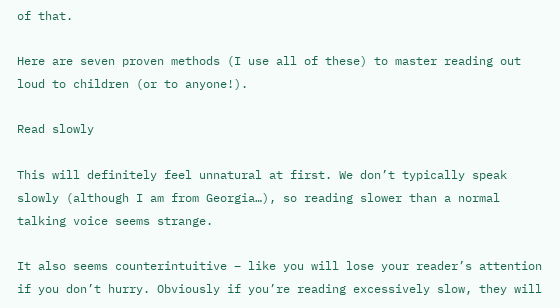of that.

Here are seven proven methods (I use all of these) to master reading out loud to children (or to anyone!).

Read slowly

This will definitely feel unnatural at first. We don’t typically speak slowly (although I am from Georgia…), so reading slower than a normal talking voice seems strange.

It also seems counterintuitive – like you will lose your reader’s attention if you don’t hurry. Obviously if you’re reading excessively slow, they will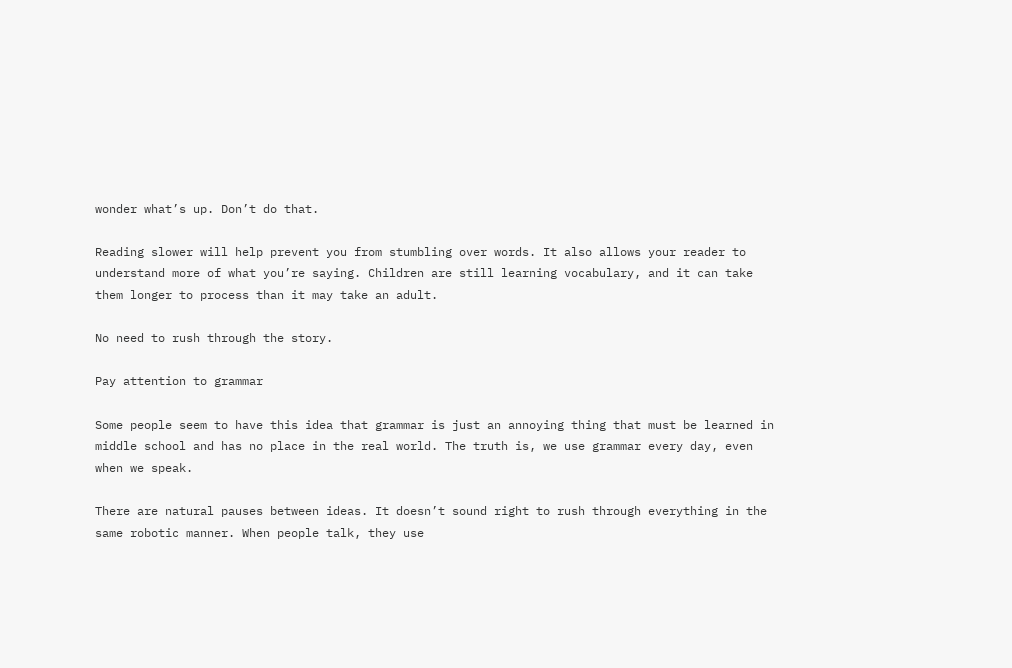wonder what’s up. Don’t do that.

Reading slower will help prevent you from stumbling over words. It also allows your reader to understand more of what you’re saying. Children are still learning vocabulary, and it can take them longer to process than it may take an adult.

No need to rush through the story.

Pay attention to grammar

Some people seem to have this idea that grammar is just an annoying thing that must be learned in middle school and has no place in the real world. The truth is, we use grammar every day, even when we speak.

There are natural pauses between ideas. It doesn’t sound right to rush through everything in the same robotic manner. When people talk, they use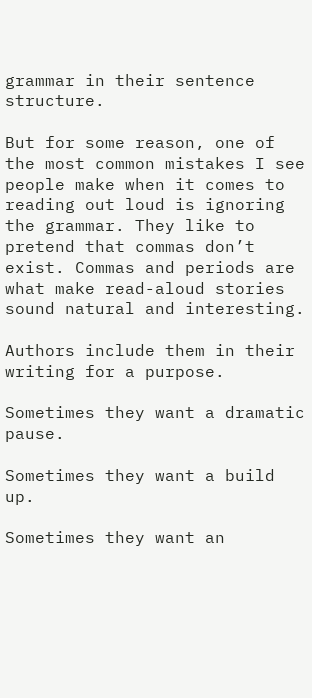grammar in their sentence structure.

But for some reason, one of the most common mistakes I see people make when it comes to reading out loud is ignoring the grammar. They like to pretend that commas don’t exist. Commas and periods are what make read-aloud stories sound natural and interesting.

Authors include them in their writing for a purpose.

Sometimes they want a dramatic pause.

Sometimes they want a build up.

Sometimes they want an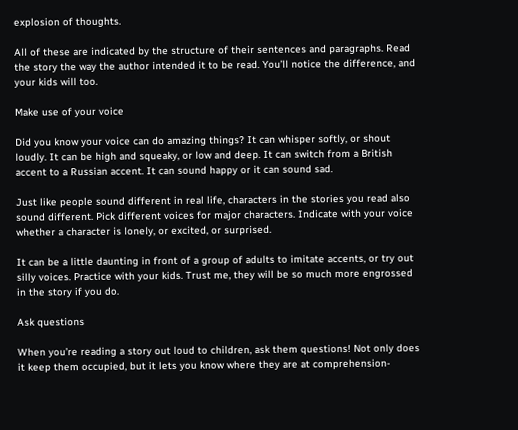explosion of thoughts.

All of these are indicated by the structure of their sentences and paragraphs. Read the story the way the author intended it to be read. You’ll notice the difference, and your kids will too.

Make use of your voice

Did you know your voice can do amazing things? It can whisper softly, or shout loudly. It can be high and squeaky, or low and deep. It can switch from a British accent to a Russian accent. It can sound happy or it can sound sad.

Just like people sound different in real life, characters in the stories you read also sound different. Pick different voices for major characters. Indicate with your voice whether a character is lonely, or excited, or surprised.

It can be a little daunting in front of a group of adults to imitate accents, or try out silly voices. Practice with your kids. Trust me, they will be so much more engrossed in the story if you do.

Ask questions

When you’re reading a story out loud to children, ask them questions! Not only does it keep them occupied, but it lets you know where they are at comprehension-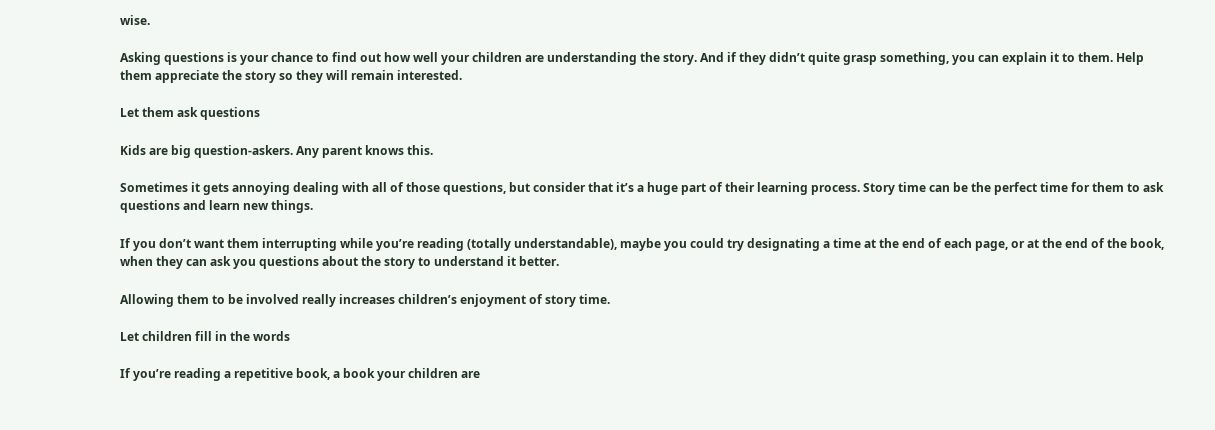wise.

Asking questions is your chance to find out how well your children are understanding the story. And if they didn’t quite grasp something, you can explain it to them. Help them appreciate the story so they will remain interested.

Let them ask questions

Kids are big question-askers. Any parent knows this.

Sometimes it gets annoying dealing with all of those questions, but consider that it’s a huge part of their learning process. Story time can be the perfect time for them to ask questions and learn new things.

If you don’t want them interrupting while you’re reading (totally understandable), maybe you could try designating a time at the end of each page, or at the end of the book, when they can ask you questions about the story to understand it better.

Allowing them to be involved really increases children’s enjoyment of story time.

Let children fill in the words

If you’re reading a repetitive book, a book your children are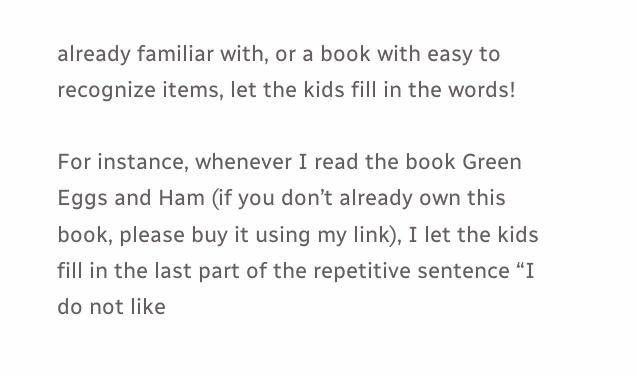already familiar with, or a book with easy to recognize items, let the kids fill in the words!

For instance, whenever I read the book Green Eggs and Ham (if you don’t already own this book, please buy it using my link), I let the kids fill in the last part of the repetitive sentence “I do not like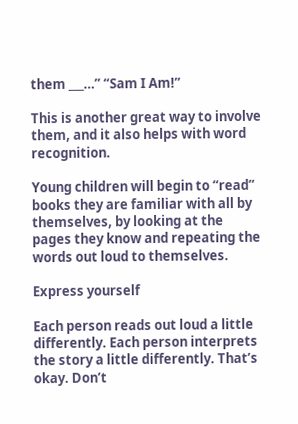them ___…” “Sam I Am!”

This is another great way to involve them, and it also helps with word recognition.

Young children will begin to “read” books they are familiar with all by themselves, by looking at the pages they know and repeating the words out loud to themselves.

Express yourself

Each person reads out loud a little differently. Each person interprets the story a little differently. That’s okay. Don’t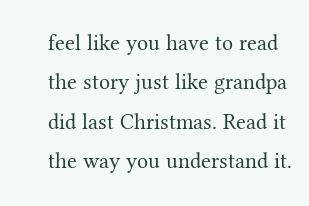feel like you have to read the story just like grandpa did last Christmas. Read it the way you understand it.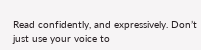Read confidently, and expressively. Don’t just use your voice to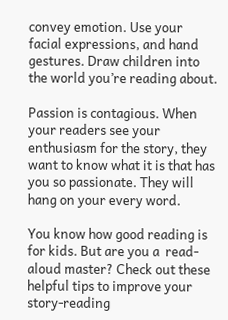convey emotion. Use your facial expressions, and hand gestures. Draw children into the world you’re reading about.

Passion is contagious. When your readers see your enthusiasm for the story, they want to know what it is that has you so passionate. They will hang on your every word.

You know how good reading is for kids. But are you a  read-aloud master? Check out these helpful tips to improve your story-reading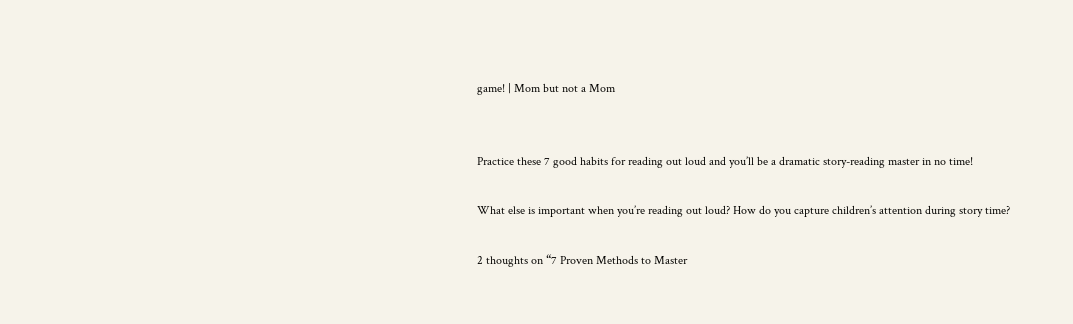game! | Mom but not a Mom


Practice these 7 good habits for reading out loud and you’ll be a dramatic story-reading master in no time!

What else is important when you’re reading out loud? How do you capture children’s attention during story time?

2 thoughts on “7 Proven Methods to Master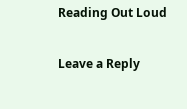Reading Out Loud

Leave a Reply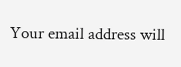Your email address will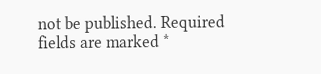not be published. Required fields are marked *